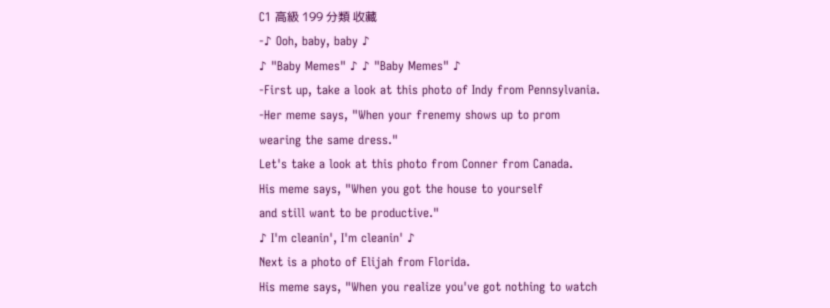C1 高級 199 分類 收藏
-♪ Ooh, baby, baby ♪
♪ "Baby Memes" ♪ ♪ "Baby Memes" ♪
-First up, take a look at this photo of Indy from Pennsylvania.
-Her meme says, "When your frenemy shows up to prom
wearing the same dress."
Let's take a look at this photo from Conner from Canada.
His meme says, "When you got the house to yourself
and still want to be productive."
♪ I'm cleanin', I'm cleanin' ♪
Next is a photo of Elijah from Florida.
His meme says, "When you realize you've got nothing to watch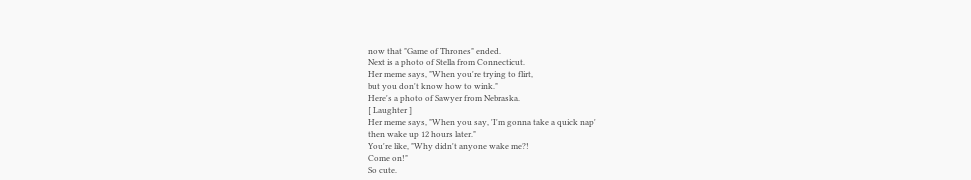now that "Game of Thrones" ended.
Next is a photo of Stella from Connecticut.
Her meme says, "When you're trying to flirt,
but you don't know how to wink."
Here's a photo of Sawyer from Nebraska.
[ Laughter ]
Her meme says, "When you say, 'I'm gonna take a quick nap'
then wake up 12 hours later."
You're like, "Why didn't anyone wake me?!
Come on!"
So cute.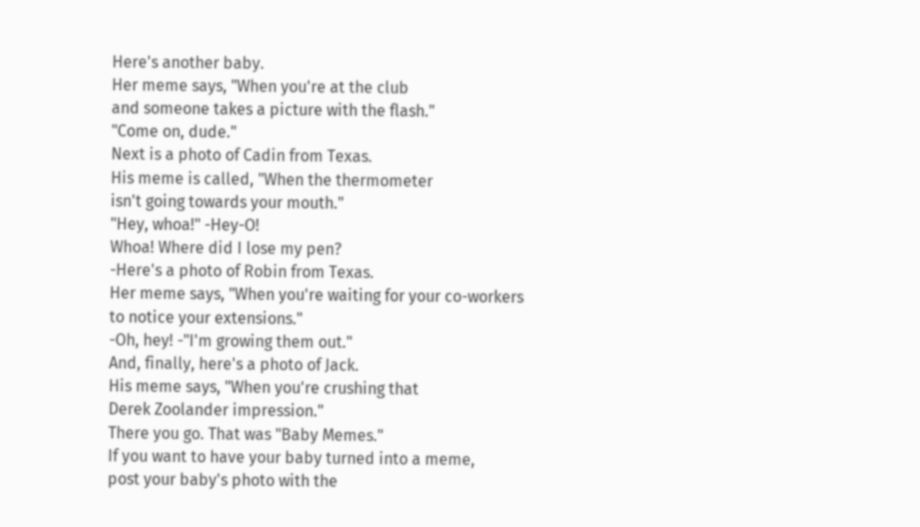Here's another baby.
Her meme says, "When you're at the club
and someone takes a picture with the flash."
"Come on, dude."
Next is a photo of Cadin from Texas.
His meme is called, "When the thermometer
isn't going towards your mouth."
"Hey, whoa!" -Hey-O!
Whoa! Where did I lose my pen?
-Here's a photo of Robin from Texas.
Her meme says, "When you're waiting for your co-workers
to notice your extensions."
-Oh, hey! -"I'm growing them out."
And, finally, here's a photo of Jack.
His meme says, "When you're crushing that
Derek Zoolander impression."
There you go. That was "Baby Memes."
If you want to have your baby turned into a meme,
post your baby's photo with the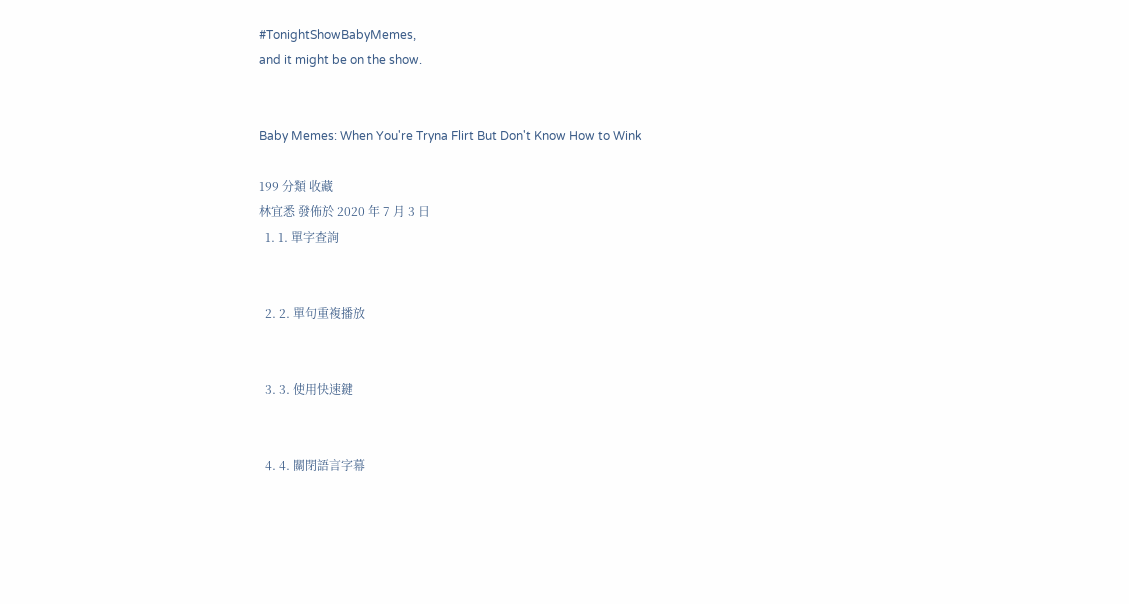#TonightShowBabyMemes,
and it might be on the show.


Baby Memes: When You're Tryna Flirt But Don't Know How to Wink

199 分類 收藏
林宜悉 發佈於 2020 年 7 月 3 日
  1. 1. 單字查詢


  2. 2. 單句重複播放


  3. 3. 使用快速鍵


  4. 4. 關閉語言字幕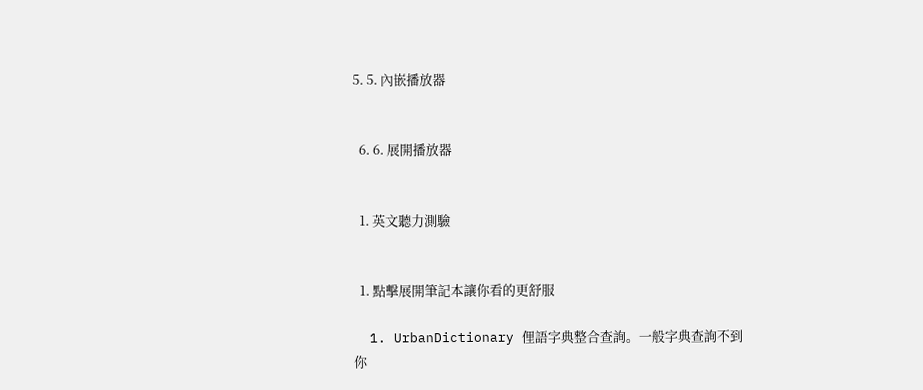5. 5. 內嵌播放器


  6. 6. 展開播放器


  1. 英文聽力測驗


  1. 點擊展開筆記本讓你看的更舒服

  1. UrbanDictionary 俚語字典整合查詢。一般字典查詢不到你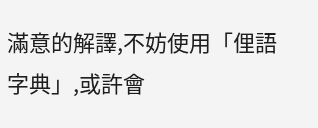滿意的解譯,不妨使用「俚語字典」,或許會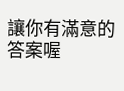讓你有滿意的答案喔